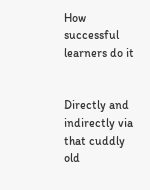How successful learners do it


Directly and indirectly via that cuddly old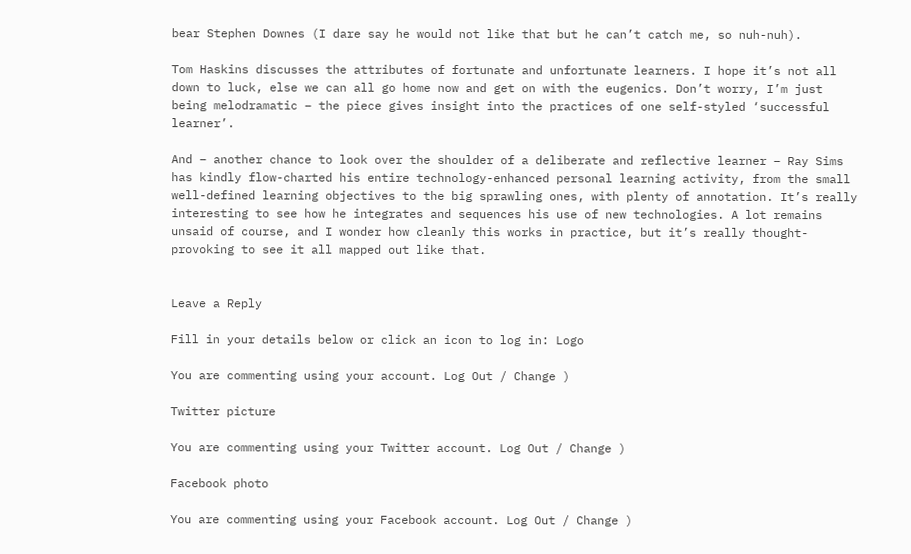bear Stephen Downes (I dare say he would not like that but he can’t catch me, so nuh-nuh).

Tom Haskins discusses the attributes of fortunate and unfortunate learners. I hope it’s not all down to luck, else we can all go home now and get on with the eugenics. Don’t worry, I’m just being melodramatic – the piece gives insight into the practices of one self-styled ‘successful learner’.

And – another chance to look over the shoulder of a deliberate and reflective learner – Ray Sims has kindly flow-charted his entire technology-enhanced personal learning activity, from the small well-defined learning objectives to the big sprawling ones, with plenty of annotation. It’s really interesting to see how he integrates and sequences his use of new technologies. A lot remains unsaid of course, and I wonder how cleanly this works in practice, but it’s really thought-provoking to see it all mapped out like that.


Leave a Reply

Fill in your details below or click an icon to log in: Logo

You are commenting using your account. Log Out / Change )

Twitter picture

You are commenting using your Twitter account. Log Out / Change )

Facebook photo

You are commenting using your Facebook account. Log Out / Change )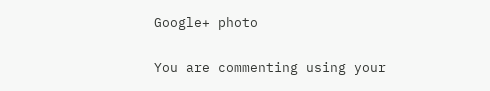Google+ photo

You are commenting using your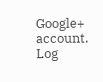Google+ account. Log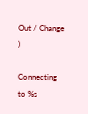Out / Change )

Connecting to %s